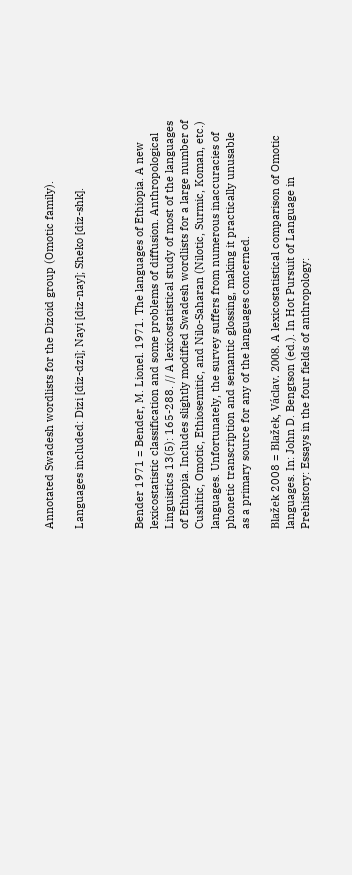Annotated Swadesh wordlists for the Dizoid group (Omotic family).

Languages included: Dizi [diz-dzi]; Nayi [diz-nay]; Sheko [diz-shk].



Bender 1971 = Bender, M. Lionel. 1971. The languages of Ethiopia. A new lexicostatistic classification and some problems of diffusion. Anthropological Linguistics 13(5): 165-288. // A lexicostatistical study of most of the languages of Ethiopia. Includes slightly modified Swadesh wordlists for a large number of Cushitic, Omotic, Ethiosemitic, and Nilo-Saharan (Nilotic, Surmic, Koman, etc.) languages. Unfortunately, the survey suffers from numerous inaccuracies of phonetic transcription and semantic glossing, making it practically unusable as a primary source for any of the languages concerned.

Blažek 2008 = Blažek, Václav. 2008. A lexicostatistical comparison of Omotic languages. In: John D. Bengtson (ed.). In Hot Pursuit of Language in Prehistory: Essays in the four fields of anthropology: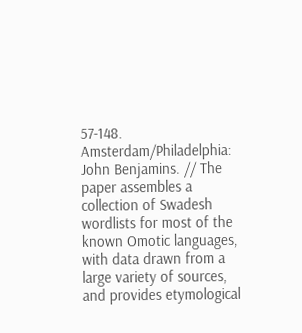57-148. Amsterdam/Philadelphia: John Benjamins. // The paper assembles a collection of Swadesh wordlists for most of the known Omotic languages, with data drawn from a large variety of sources, and provides etymological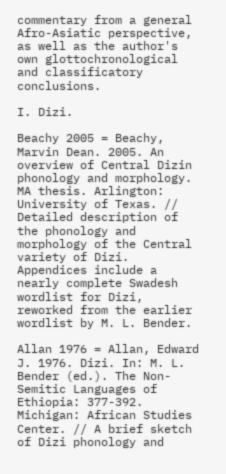commentary from a general Afro-Asiatic perspective, as well as the author's own glottochronological and classificatory conclusions.

I. Dizi.

Beachy 2005 = Beachy, Marvin Dean. 2005. An overview of Central Dizin phonology and morphology. MA thesis. Arlington: University of Texas. // Detailed description of the phonology and morphology of the Central variety of Dizi. Appendices include a nearly complete Swadesh wordlist for Dizi, reworked from the earlier wordlist by M. L. Bender.

Allan 1976 = Allan, Edward J. 1976. Dizi. In: M. L. Bender (ed.). The Non-Semitic Languages of Ethiopia: 377-392. Michigan: African Studies Center. // A brief sketch of Dizi phonology and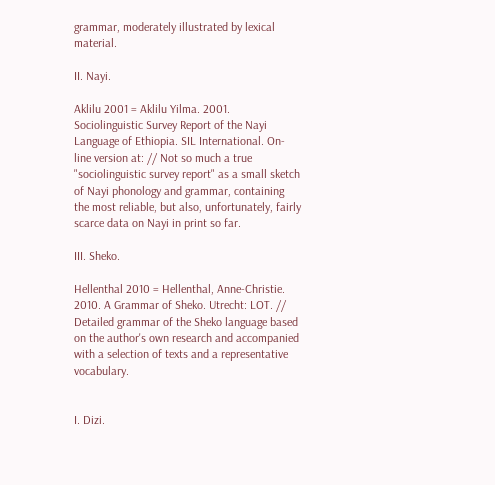grammar, moderately illustrated by lexical material.

II. Nayi.

Aklilu 2001 = Aklilu Yilma. 2001. Sociolinguistic Survey Report of the Nayi Language of Ethiopia. SIL International. On-line version at: // Not so much a true "sociolinguistic survey report" as a small sketch of Nayi phonology and grammar, containing the most reliable, but also, unfortunately, fairly scarce data on Nayi in print so far.

III. Sheko.

Hellenthal 2010 = Hellenthal, Anne-Christie. 2010. A Grammar of Sheko. Utrecht: LOT. // Detailed grammar of the Sheko language based on the author's own research and accompanied with a selection of texts and a representative vocabulary.


I. Dizi.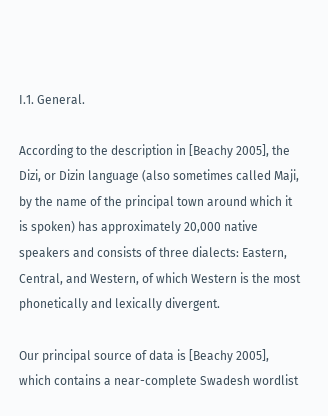I.1. General.

According to the description in [Beachy 2005], the Dizi, or Dizin language (also sometimes called Maji, by the name of the principal town around which it is spoken) has approximately 20,000 native speakers and consists of three dialects: Eastern, Central, and Western, of which Western is the most phonetically and lexically divergent.

Our principal source of data is [Beachy 2005], which contains a near-complete Swadesh wordlist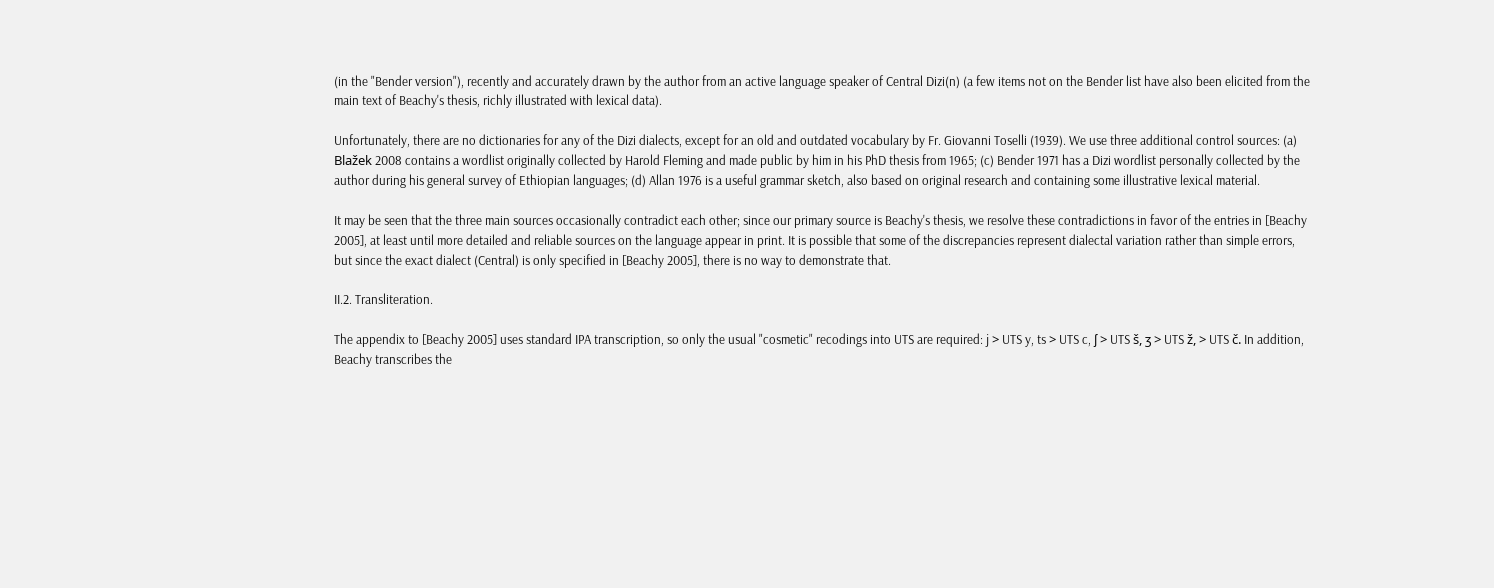(in the "Bender version"), recently and accurately drawn by the author from an active language speaker of Central Dizi(n) (a few items not on the Bender list have also been elicited from the main text of Beachy's thesis, richly illustrated with lexical data).

Unfortunately, there are no dictionaries for any of the Dizi dialects, except for an old and outdated vocabulary by Fr. Giovanni Toselli (1939). We use three additional control sources: (a) Blažek 2008 contains a wordlist originally collected by Harold Fleming and made public by him in his PhD thesis from 1965; (c) Bender 1971 has a Dizi wordlist personally collected by the author during his general survey of Ethiopian languages; (d) Allan 1976 is a useful grammar sketch, also based on original research and containing some illustrative lexical material.

It may be seen that the three main sources occasionally contradict each other; since our primary source is Beachy's thesis, we resolve these contradictions in favor of the entries in [Beachy 2005], at least until more detailed and reliable sources on the language appear in print. It is possible that some of the discrepancies represent dialectal variation rather than simple errors, but since the exact dialect (Central) is only specified in [Beachy 2005], there is no way to demonstrate that.

II.2. Transliteration.

The appendix to [Beachy 2005] uses standard IPA transcription, so only the usual "cosmetic" recodings into UTS are required: j > UTS y, ts > UTS c, ʃ > UTS š, ʒ > UTS ž, > UTS č. In addition, Beachy transcribes the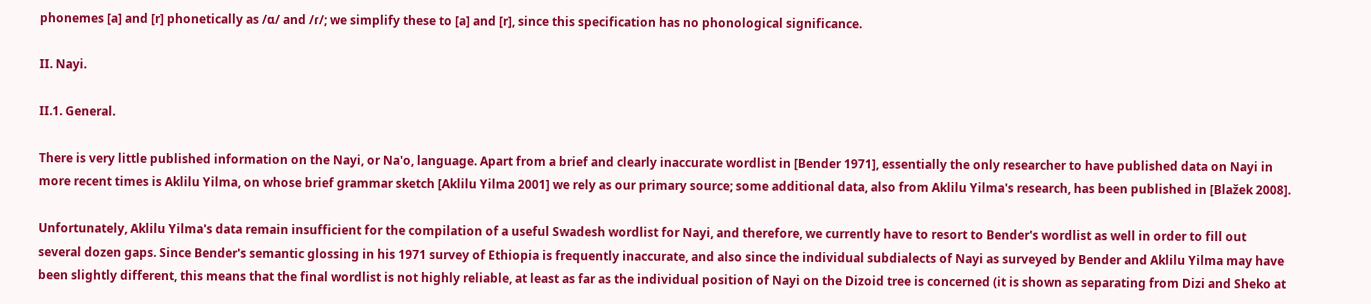phonemes [a] and [r] phonetically as /ɑ/ and /ɾ/; we simplify these to [a] and [r], since this specification has no phonological significance.

II. Nayi.

II.1. General.

There is very little published information on the Nayi, or Na'o, language. Apart from a brief and clearly inaccurate wordlist in [Bender 1971], essentially the only researcher to have published data on Nayi in more recent times is Aklilu Yilma, on whose brief grammar sketch [Aklilu Yilma 2001] we rely as our primary source; some additional data, also from Aklilu Yilma's research, has been published in [Blažek 2008].

Unfortunately, Aklilu Yilma's data remain insufficient for the compilation of a useful Swadesh wordlist for Nayi, and therefore, we currently have to resort to Bender's wordlist as well in order to fill out several dozen gaps. Since Bender's semantic glossing in his 1971 survey of Ethiopia is frequently inaccurate, and also since the individual subdialects of Nayi as surveyed by Bender and Aklilu Yilma may have been slightly different, this means that the final wordlist is not highly reliable, at least as far as the individual position of Nayi on the Dizoid tree is concerned (it is shown as separating from Dizi and Sheko at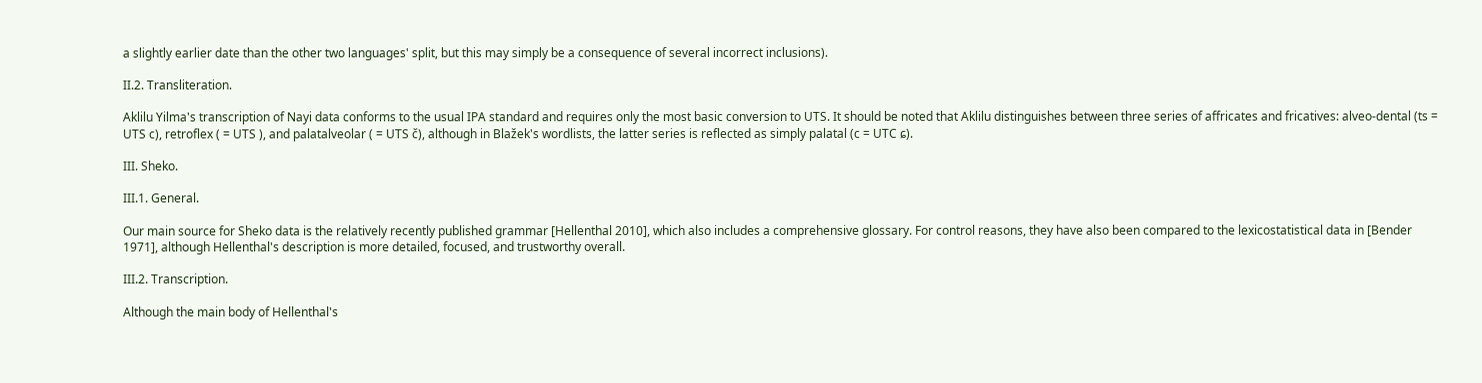a slightly earlier date than the other two languages' split, but this may simply be a consequence of several incorrect inclusions).

II.2. Transliteration.

Aklilu Yilma's transcription of Nayi data conforms to the usual IPA standard and requires only the most basic conversion to UTS. It should be noted that Aklilu distinguishes between three series of affricates and fricatives: alveo-dental (ts = UTS c), retroflex ( = UTS ), and palatalveolar ( = UTS č), although in Blažek's wordlists, the latter series is reflected as simply palatal (c = UTC ɕ).

III. Sheko.

III.1. General.

Our main source for Sheko data is the relatively recently published grammar [Hellenthal 2010], which also includes a comprehensive glossary. For control reasons, they have also been compared to the lexicostatistical data in [Bender 1971], although Hellenthal's description is more detailed, focused, and trustworthy overall.

III.2. Transcription.

Although the main body of Hellenthal's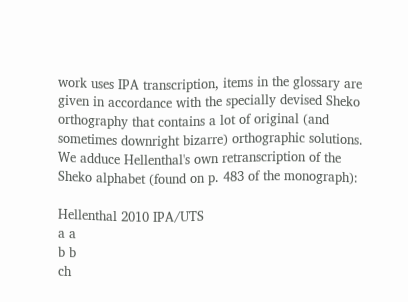work uses IPA transcription, items in the glossary are given in accordance with the specially devised Sheko orthography that contains a lot of original (and sometimes downright bizarre) orthographic solutions. We adduce Hellenthal's own retranscription of the Sheko alphabet (found on p. 483 of the monograph):

Hellenthal 2010 IPA/UTS
a a
b b
ch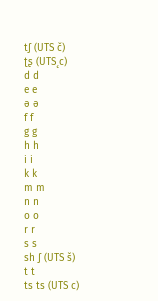tʃ (UTS č)
ʈʂ (UTS c̨)
d d
e e
ǝ ǝ
f f
g g
h h
i i
k k
m m
n n
o o
r r
s s
sh ʃ (UTS š)
t t
ts ts (UTS c)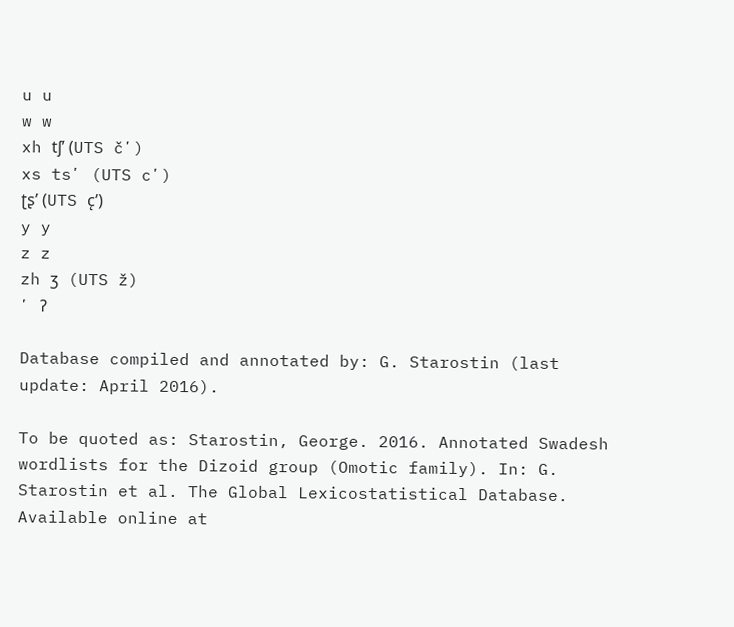u u
w w
xh tʃʼ (UTS čʼ)
xs tsʼ (UTS cʼ)
ʈʂʼ (UTS c̨ʼ)
y y
z z
zh ʒ (UTS ž)
ʼ ʔ

Database compiled and annotated by: G. Starostin (last update: April 2016).

To be quoted as: Starostin, George. 2016. Annotated Swadesh wordlists for the Dizoid group (Omotic family). In: G. Starostin et al. The Global Lexicostatistical Database. Available online at